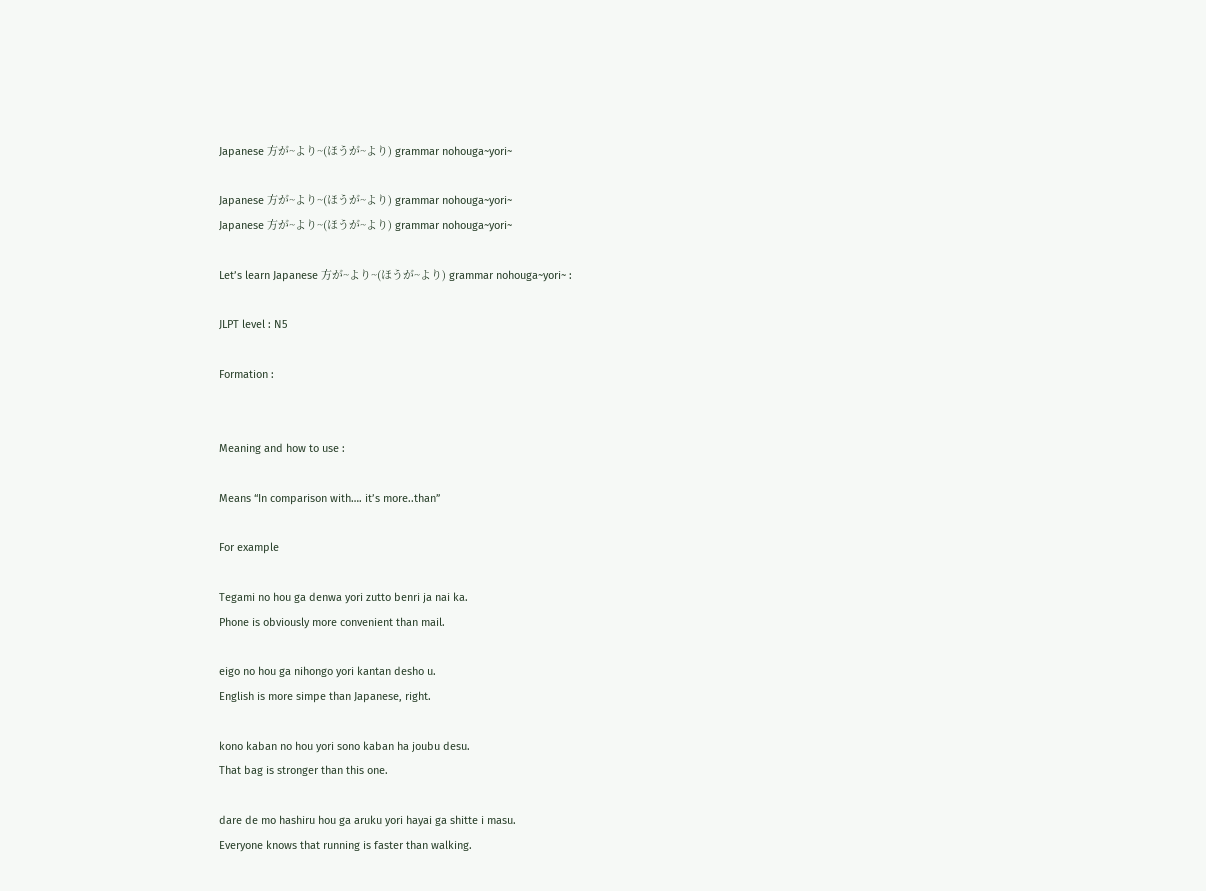Japanese 方が~より~(ほうが~より) grammar nohouga~yori~

Japanese 方が~より~(ほうが~より) grammar nohouga~yori~
Japanese 方が~より~(ほうが~より) grammar nohouga~yori~

Let’s learn Japanese 方が~より~(ほうが~より) grammar nohouga~yori~ :

JLPT level : N5

Formation :


Meaning and how to use :

Means “In comparison with…. it’s more..than”

For example

Tegami no hou ga denwa yori zutto benri ja nai ka.
Phone is obviously more convenient than mail.

eigo no hou ga nihongo yori kantan desho u.
English is more simpe than Japanese, right.

kono kaban no hou yori sono kaban ha joubu desu.
That bag is stronger than this one.

dare de mo hashiru hou ga aruku yori hayai ga shitte i masu.
Everyone knows that running is faster than walking.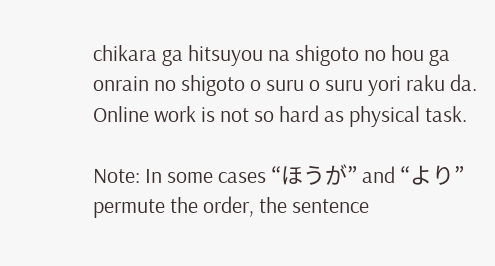chikara ga hitsuyou na shigoto no hou ga onrain no shigoto o suru o suru yori raku da.
Online work is not so hard as physical task.

Note: In some cases “ほうが” and “より” permute the order, the sentence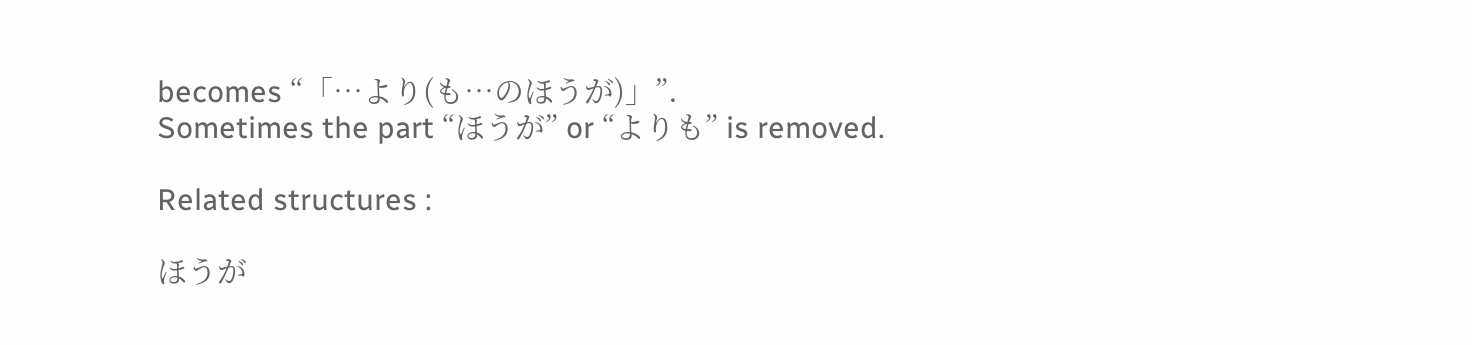becomes “「…より(も…のほうが)」”.
Sometimes the part “ほうが” or “よりも” is removed.

Related structures :

ほうが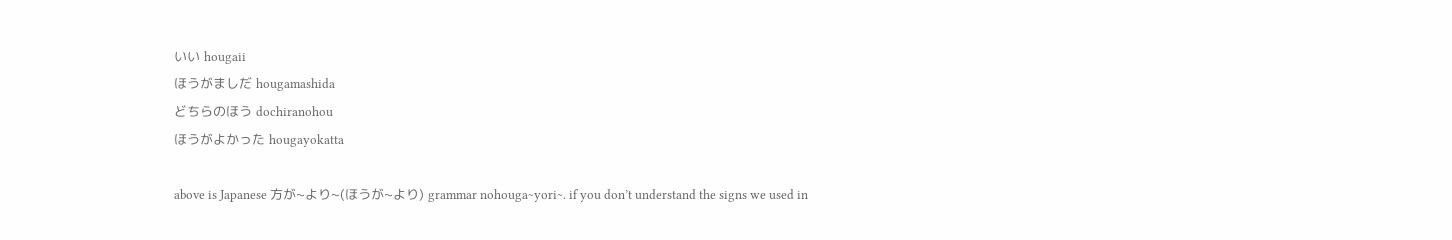いい hougaii
ほうがましだ hougamashida
どちらのほう dochiranohou
ほうがよかった hougayokatta

above is Japanese 方が~より~(ほうが~より) grammar nohouga~yori~. if you don’t understand the signs we used in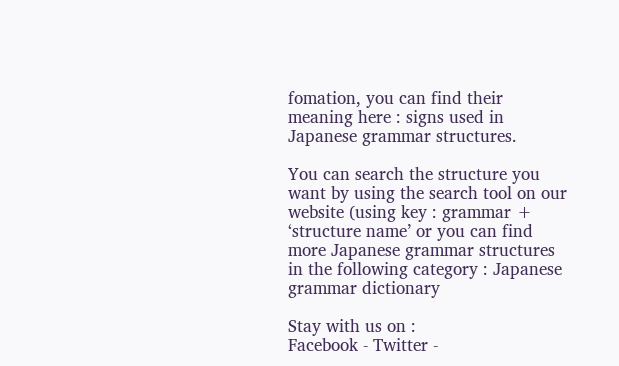fomation, you can find their meaning here : signs used in Japanese grammar structures.

You can search the structure you want by using the search tool on our website (using key : grammar + ‘structure name’ or you can find more Japanese grammar structures in the following category : Japanese grammar dictionary

Stay with us on :
Facebook - Twitter -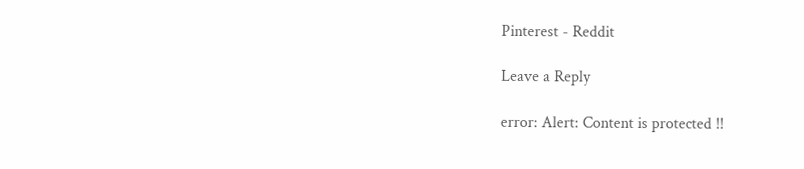Pinterest - Reddit

Leave a Reply

error: Alert: Content is protected !!